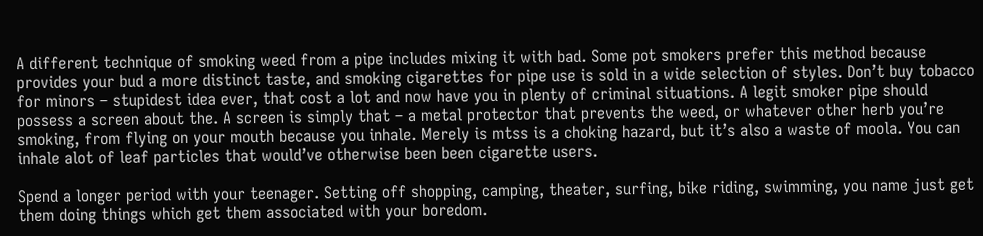A different technique of smoking weed from a pipe includes mixing it with bad. Some pot smokers prefer this method because provides your bud a more distinct taste, and smoking cigarettes for pipe use is sold in a wide selection of styles. Don’t buy tobacco for minors – stupidest idea ever, that cost a lot and now have you in plenty of criminal situations. A legit smoker pipe should possess a screen about the. A screen is simply that – a metal protector that prevents the weed, or whatever other herb you’re smoking, from flying on your mouth because you inhale. Merely is mtss is a choking hazard, but it’s also a waste of moola. You can inhale alot of leaf particles that would’ve otherwise been been cigarette users.

Spend a longer period with your teenager. Setting off shopping, camping, theater, surfing, bike riding, swimming, you name just get them doing things which get them associated with your boredom.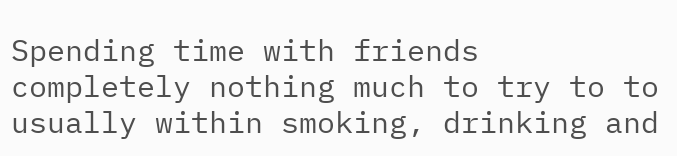Spending time with friends completely nothing much to try to to usually within smoking, drinking and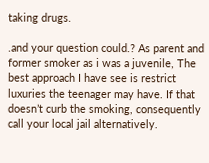taking drugs.

.and your question could.? As parent and former smoker as i was a juvenile, The best approach I have see is restrict luxuries the teenager may have. If that doesn’t curb the smoking, consequently call your local jail alternatively.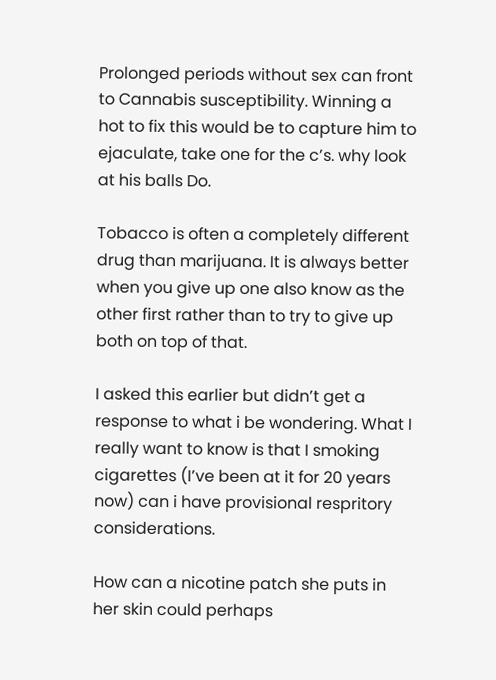Prolonged periods without sex can front to Cannabis susceptibility. Winning a hot to fix this would be to capture him to ejaculate, take one for the c’s. why look at his balls Do.

Tobacco is often a completely different drug than marijuana. It is always better when you give up one also know as the other first rather than to try to give up both on top of that.

I asked this earlier but didn’t get a response to what i be wondering. What I really want to know is that I smoking cigarettes (I’ve been at it for 20 years now) can i have provisional respritory considerations.

How can a nicotine patch she puts in her skin could perhaps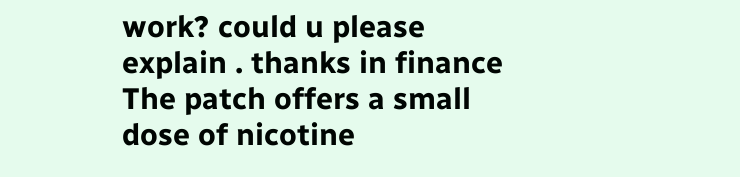work? could u please explain . thanks in finance The patch offers a small dose of nicotine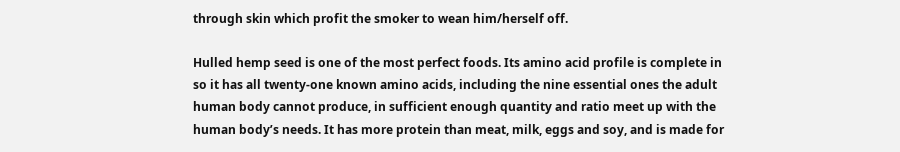through skin which profit the smoker to wean him/herself off.

Hulled hemp seed is one of the most perfect foods. Its amino acid profile is complete in so it has all twenty-one known amino acids, including the nine essential ones the adult human body cannot produce, in sufficient enough quantity and ratio meet up with the human body’s needs. It has more protein than meat, milk, eggs and soy, and is made for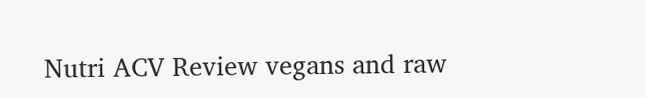Nutri ACV Review vegans and raw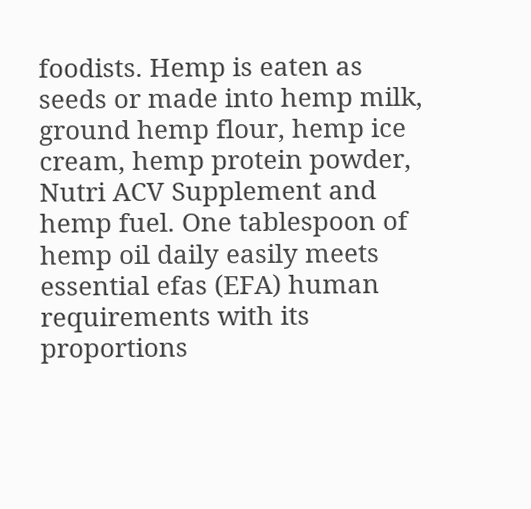foodists. Hemp is eaten as seeds or made into hemp milk, ground hemp flour, hemp ice cream, hemp protein powder, Nutri ACV Supplement and hemp fuel. One tablespoon of hemp oil daily easily meets essential efas (EFA) human requirements with its proportions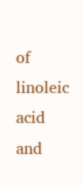of linoleic acid and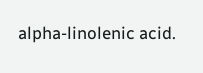alpha-linolenic acid.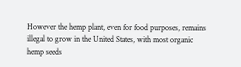However the hemp plant, even for food purposes, remains illegal to grow in the United States, with most organic hemp seeds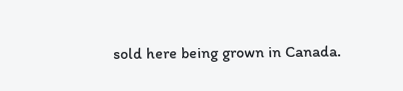sold here being grown in Canada.